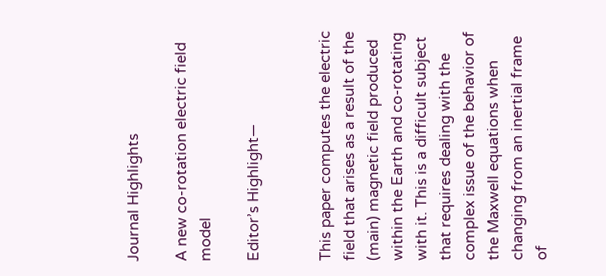Journal Highlights

A new co-rotation electric field model

Editor’s Highlight—


This paper computes the electric field that arises as a result of the (main) magnetic field produced within the Earth and co-rotating with it. This is a difficult subject that requires dealing with the complex issue of the behavior of the Maxwell equations when changing from an inertial frame of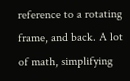reference to a rotating frame, and back. A lot of math, simplifying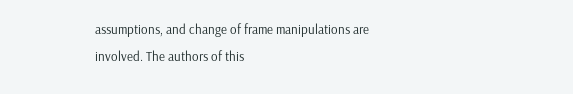assumptions, and change of frame manipulations are involved. The authors of this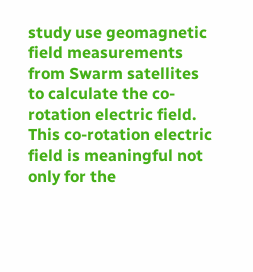study use geomagnetic field measurements from Swarm satellites to calculate the co-rotation electric field. This co-rotation electric field is meaningful not only for the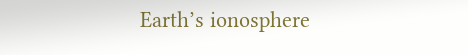Earth’s ionosphere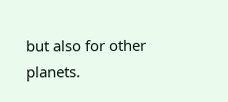but also for other planets.